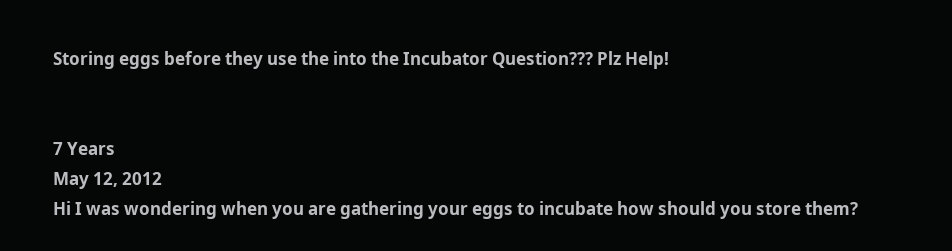Storing eggs before they use the into the Incubator Question??? Plz Help!


7 Years
May 12, 2012
Hi I was wondering when you are gathering your eggs to incubate how should you store them?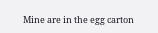Mine are in the egg carton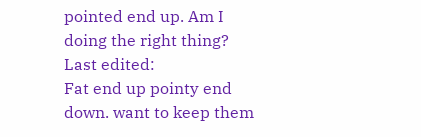pointed end up. Am I doing the right thing?
Last edited:
Fat end up pointy end down. want to keep them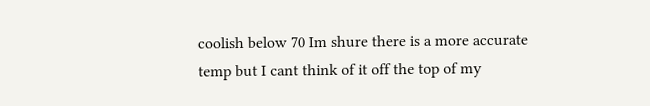coolish below 70 Im shure there is a more accurate temp but I cant think of it off the top of my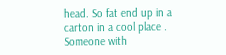head. So fat end up in a carton in a cool place . Someone with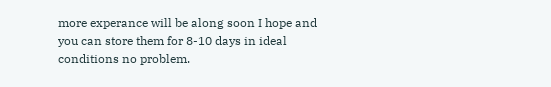more experance will be along soon I hope and you can store them for 8-10 days in ideal conditions no problem.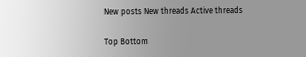New posts New threads Active threads

Top Bottom